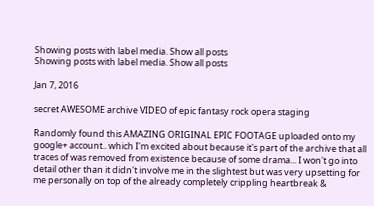Showing posts with label media. Show all posts
Showing posts with label media. Show all posts

Jan 7, 2016

secret AWESOME archive VIDEO of epic fantasy rock opera staging

Randomly found this AMAZING ORIGINAL EPIC FOOTAGE uploaded onto my google+ account.. which I'm excited about because it's part of the archive that all traces of was removed from existence because of some drama... I won't go into detail other than it didn't involve me in the slightest but was very upsetting for me personally on top of the already completely crippling heartbreak &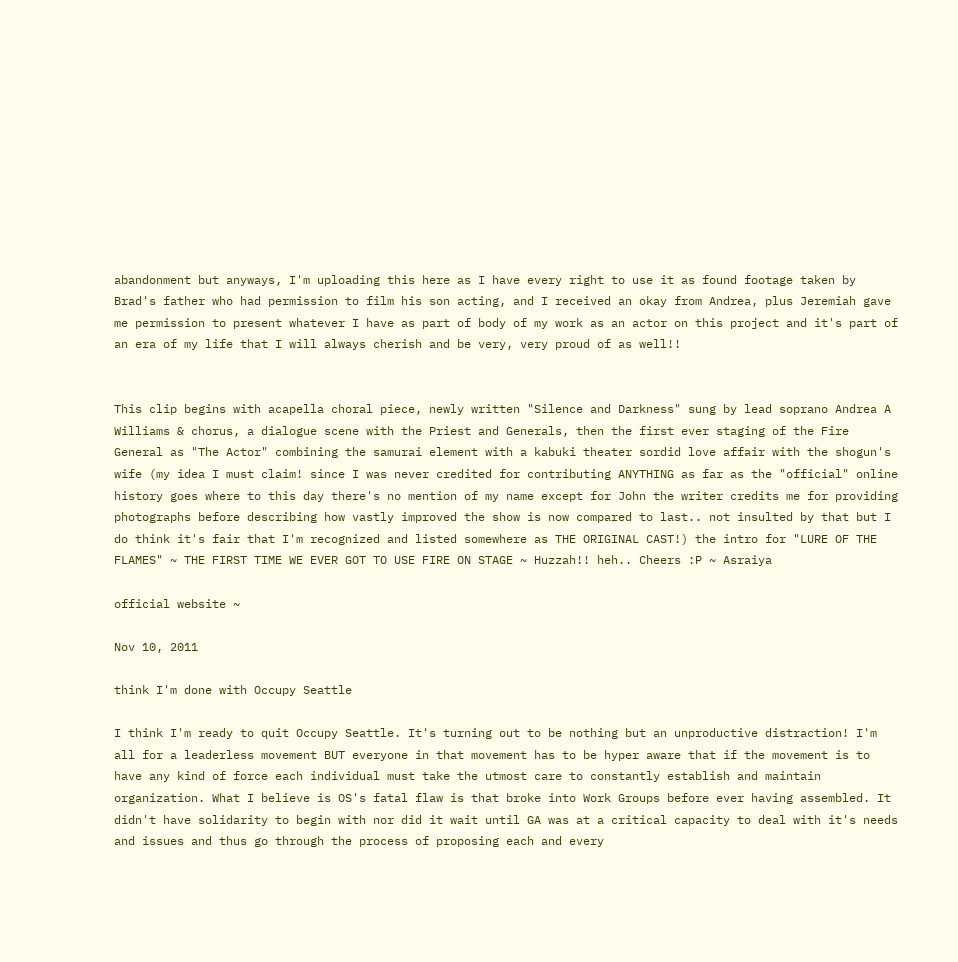abandonment but anyways, I'm uploading this here as I have every right to use it as found footage taken by Brad's father who had permission to film his son acting, and I received an okay from Andrea, plus Jeremiah gave me permission to present whatever I have as part of body of my work as an actor on this project and it's part of an era of my life that I will always cherish and be very, very proud of as well!!


This clip begins with acapella choral piece, newly written "Silence and Darkness" sung by lead soprano Andrea A Williams & chorus, a dialogue scene with the Priest and Generals, then the first ever staging of the Fire General as "The Actor" combining the samurai element with a kabuki theater sordid love affair with the shogun's wife (my idea I must claim! since I was never credited for contributing ANYTHING as far as the "official" online history goes where to this day there's no mention of my name except for John the writer credits me for providing photographs before describing how vastly improved the show is now compared to last.. not insulted by that but I do think it's fair that I'm recognized and listed somewhere as THE ORIGINAL CAST!) the intro for "LURE OF THE FLAMES" ~ THE FIRST TIME WE EVER GOT TO USE FIRE ON STAGE ~ Huzzah!! heh.. Cheers :P ~ Asraiya

official website ~

Nov 10, 2011

think I'm done with Occupy Seattle

I think I'm ready to quit Occupy Seattle. It's turning out to be nothing but an unproductive distraction! I'm all for a leaderless movement BUT everyone in that movement has to be hyper aware that if the movement is to have any kind of force each individual must take the utmost care to constantly establish and maintain organization. What I believe is OS's fatal flaw is that broke into Work Groups before ever having assembled. It didn't have solidarity to begin with nor did it wait until GA was at a critical capacity to deal with it's needs and issues and thus go through the process of proposing each and every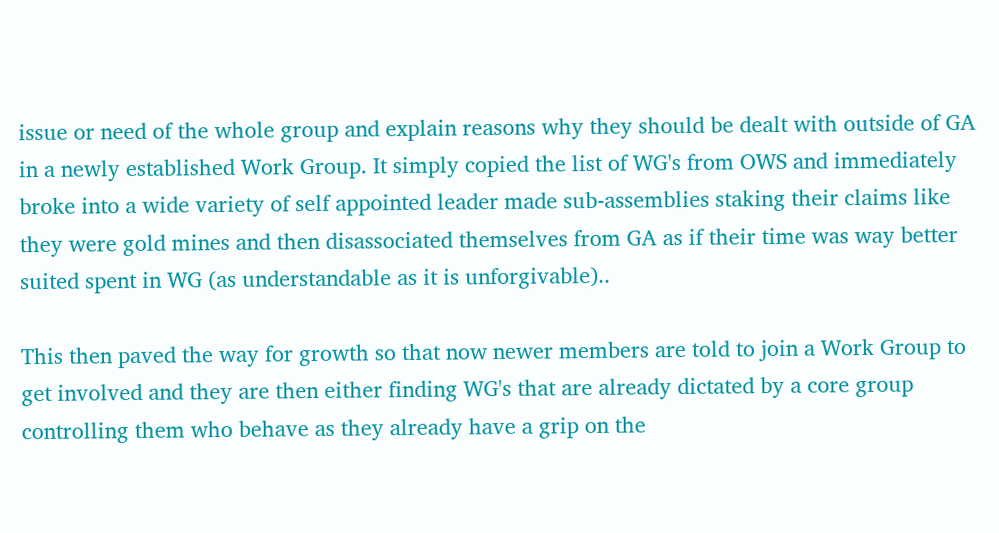issue or need of the whole group and explain reasons why they should be dealt with outside of GA in a newly established Work Group. It simply copied the list of WG's from OWS and immediately broke into a wide variety of self appointed leader made sub-assemblies staking their claims like they were gold mines and then disassociated themselves from GA as if their time was way better suited spent in WG (as understandable as it is unforgivable)..

This then paved the way for growth so that now newer members are told to join a Work Group to get involved and they are then either finding WG's that are already dictated by a core group controlling them who behave as they already have a grip on the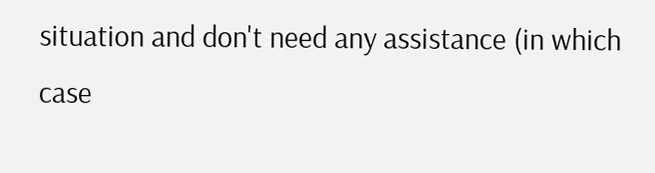situation and don't need any assistance (in which case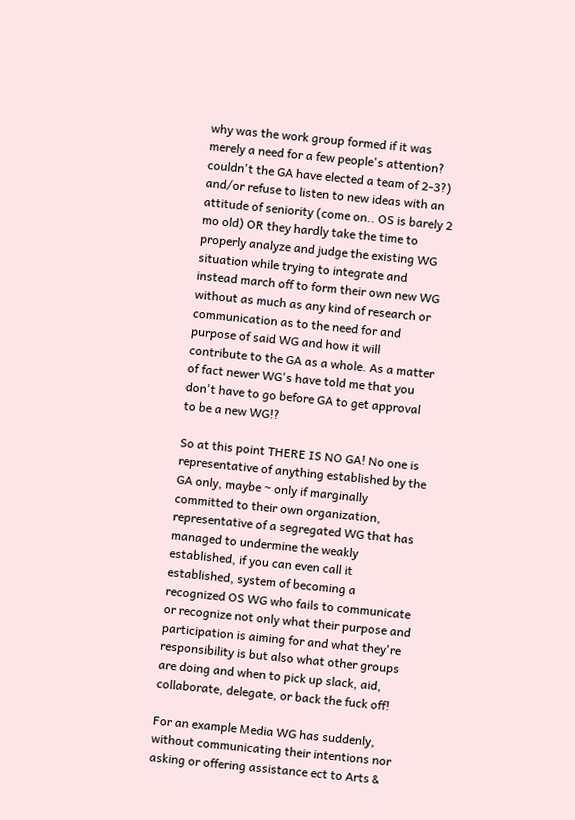why was the work group formed if it was merely a need for a few people's attention? couldn't the GA have elected a team of 2-3?) and/or refuse to listen to new ideas with an attitude of seniority (come on.. OS is barely 2 mo old) OR they hardly take the time to properly analyze and judge the existing WG situation while trying to integrate and instead march off to form their own new WG without as much as any kind of research or communication as to the need for and purpose of said WG and how it will contribute to the GA as a whole. As a matter of fact newer WG's have told me that you don't have to go before GA to get approval to be a new WG!?

So at this point THERE IS NO GA! No one is representative of anything established by the GA only, maybe ~ only if marginally committed to their own organization, representative of a segregated WG that has managed to undermine the weakly established, if you can even call it established, system of becoming a recognized OS WG who fails to communicate or recognize not only what their purpose and participation is aiming for and what they're responsibility is but also what other groups are doing and when to pick up slack, aid, collaborate, delegate, or back the fuck off!

For an example Media WG has suddenly, without communicating their intentions nor asking or offering assistance ect to Arts &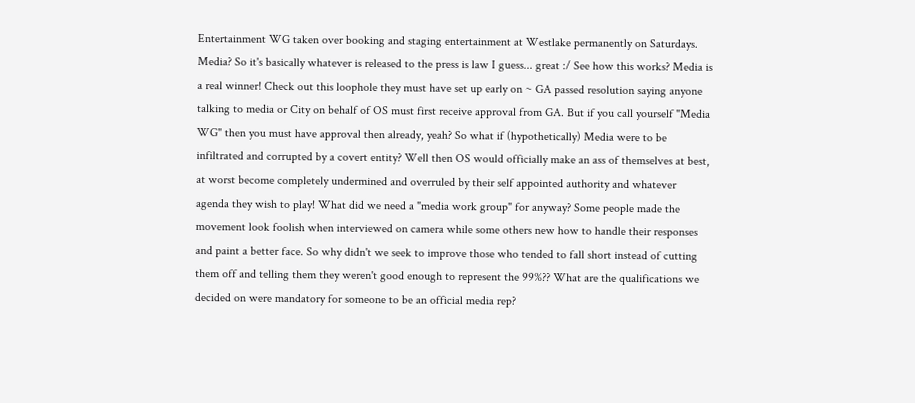Entertainment WG taken over booking and staging entertainment at Westlake permanently on Saturdays. Media? So it's basically whatever is released to the press is law I guess... great :/ See how this works? Media is a real winner! Check out this loophole they must have set up early on ~ GA passed resolution saying anyone talking to media or City on behalf of OS must first receive approval from GA. But if you call yourself "Media WG" then you must have approval then already, yeah? So what if (hypothetically) Media were to be infiltrated and corrupted by a covert entity? Well then OS would officially make an ass of themselves at best, at worst become completely undermined and overruled by their self appointed authority and whatever agenda they wish to play! What did we need a "media work group" for anyway? Some people made the movement look foolish when interviewed on camera while some others new how to handle their responses and paint a better face. So why didn't we seek to improve those who tended to fall short instead of cutting them off and telling them they weren't good enough to represent the 99%?? What are the qualifications we decided on were mandatory for someone to be an official media rep?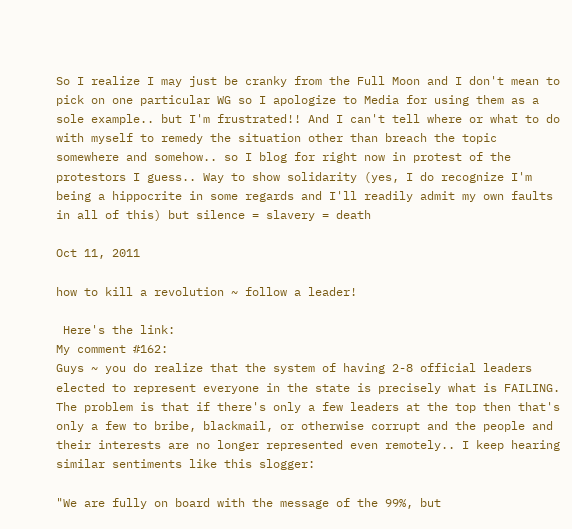So I realize I may just be cranky from the Full Moon and I don't mean to pick on one particular WG so I apologize to Media for using them as a sole example.. but I'm frustrated!! And I can't tell where or what to do with myself to remedy the situation other than breach the topic somewhere and somehow.. so I blog for right now in protest of the protestors I guess.. Way to show solidarity (yes, I do recognize I'm being a hippocrite in some regards and I'll readily admit my own faults in all of this) but silence = slavery = death

Oct 11, 2011

how to kill a revolution ~ follow a leader!

 Here's the link:
My comment #162:
Guys ~ you do realize that the system of having 2-8 official leaders elected to represent everyone in the state is precisely what is FAILING. The problem is that if there's only a few leaders at the top then that's only a few to bribe, blackmail, or otherwise corrupt and the people and their interests are no longer represented even remotely.. I keep hearing similar sentiments like this slogger:

"We are fully on board with the message of the 99%, but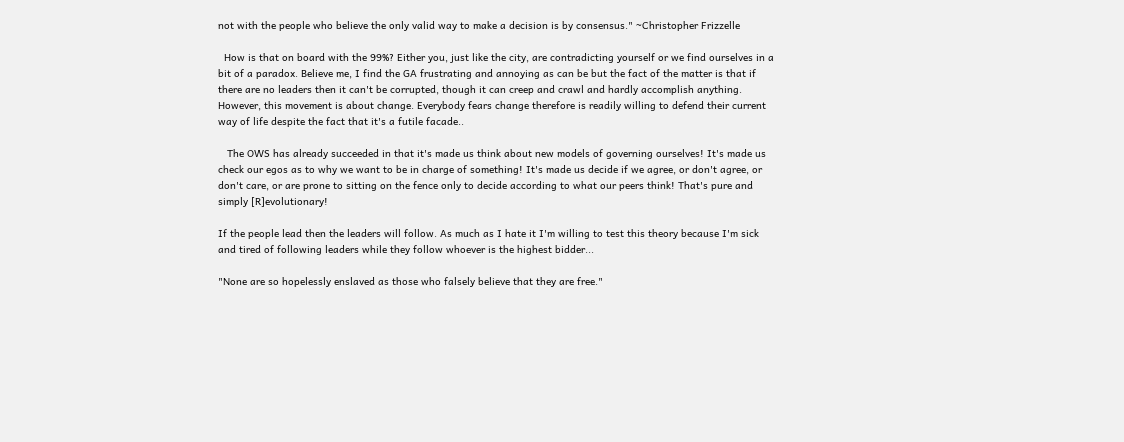not with the people who believe the only valid way to make a decision is by consensus." ~Christopher Frizzelle

  How is that on board with the 99%? Either you, just like the city, are contradicting yourself or we find ourselves in a bit of a paradox. Believe me, I find the GA frustrating and annoying as can be but the fact of the matter is that if there are no leaders then it can't be corrupted, though it can creep and crawl and hardly accomplish anything. However, this movement is about change. Everybody fears change therefore is readily willing to defend their current way of life despite the fact that it's a futile facade..

   The OWS has already succeeded in that it's made us think about new models of governing ourselves! It's made us check our egos as to why we want to be in charge of something! It's made us decide if we agree, or don't agree, or don't care, or are prone to sitting on the fence only to decide according to what our peers think! That's pure and simply [R]evolutionary!

If the people lead then the leaders will follow. As much as I hate it I'm willing to test this theory because I'm sick and tired of following leaders while they follow whoever is the highest bidder...

"None are so hopelessly enslaved as those who falsely believe that they are free."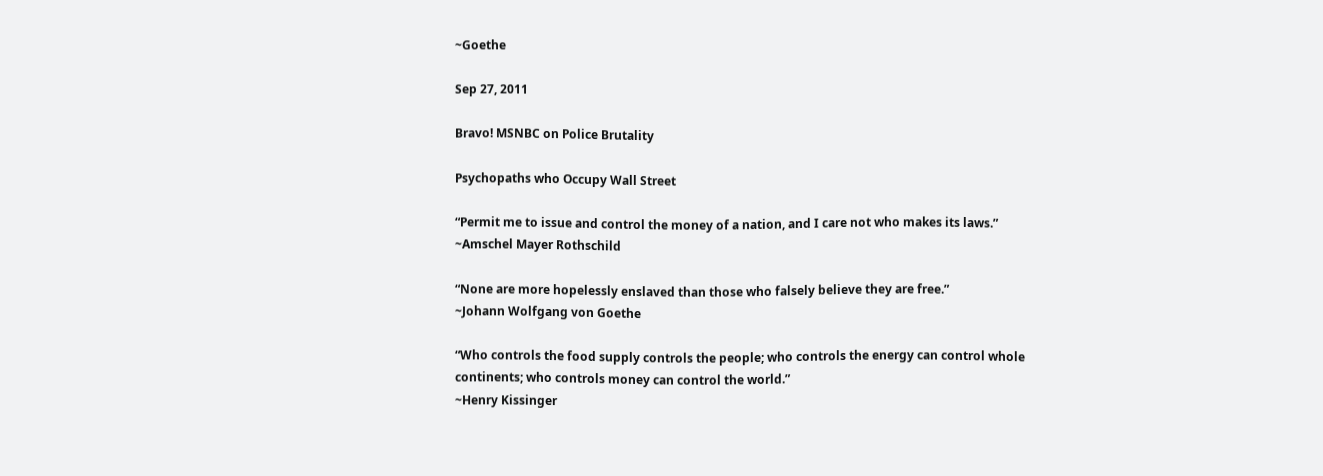~Goethe

Sep 27, 2011

Bravo! MSNBC on Police Brutality

Psychopaths who Occupy Wall Street

“Permit me to issue and control the money of a nation, and I care not who makes its laws.”
~Amschel Mayer Rothschild

“None are more hopelessly enslaved than those who falsely believe they are free.”
~Johann Wolfgang von Goethe

“Who controls the food supply controls the people; who controls the energy can control whole continents; who controls money can control the world.”
~Henry Kissinger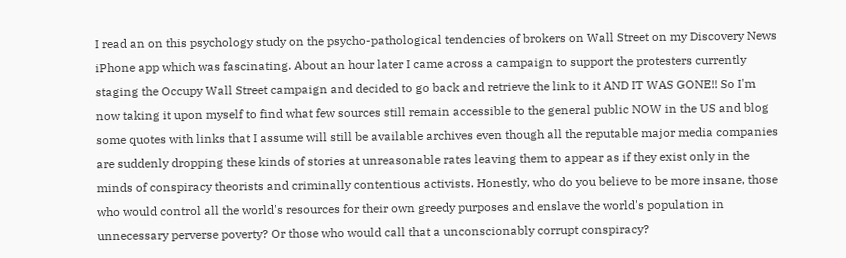I read an on this psychology study on the psycho-pathological tendencies of brokers on Wall Street on my Discovery News iPhone app which was fascinating. About an hour later I came across a campaign to support the protesters currently staging the Occupy Wall Street campaign and decided to go back and retrieve the link to it AND IT WAS GONE!! So I'm now taking it upon myself to find what few sources still remain accessible to the general public NOW in the US and blog some quotes with links that I assume will still be available archives even though all the reputable major media companies are suddenly dropping these kinds of stories at unreasonable rates leaving them to appear as if they exist only in the minds of conspiracy theorists and criminally contentious activists. Honestly, who do you believe to be more insane, those who would control all the world's resources for their own greedy purposes and enslave the world's population in unnecessary perverse poverty? Or those who would call that a unconscionably corrupt conspiracy?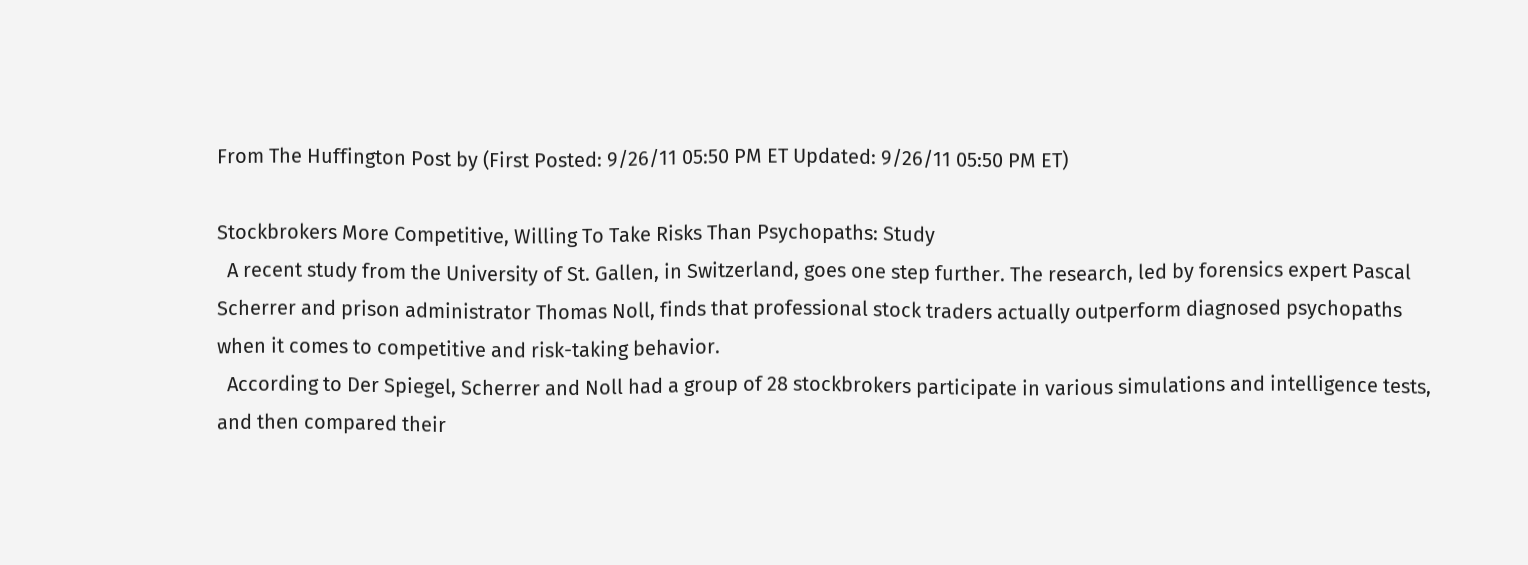From The Huffington Post by (First Posted: 9/26/11 05:50 PM ET Updated: 9/26/11 05:50 PM ET)

Stockbrokers More Competitive, Willing To Take Risks Than Psychopaths: Study
  A recent study from the University of St. Gallen, in Switzerland, goes one step further. The research, led by forensics expert Pascal Scherrer and prison administrator Thomas Noll, finds that professional stock traders actually outperform diagnosed psychopaths when it comes to competitive and risk-taking behavior.
  According to Der Spiegel, Scherrer and Noll had a group of 28 stockbrokers participate in various simulations and intelligence tests, and then compared their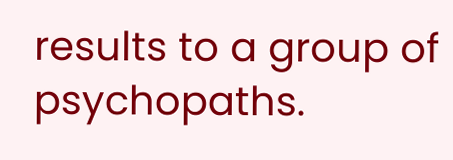results to a group of psychopaths.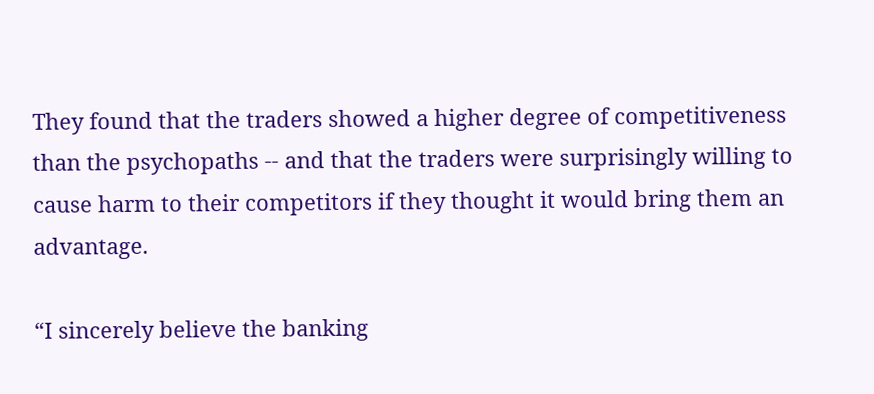They found that the traders showed a higher degree of competitiveness than the psychopaths -- and that the traders were surprisingly willing to cause harm to their competitors if they thought it would bring them an advantage.

“I sincerely believe the banking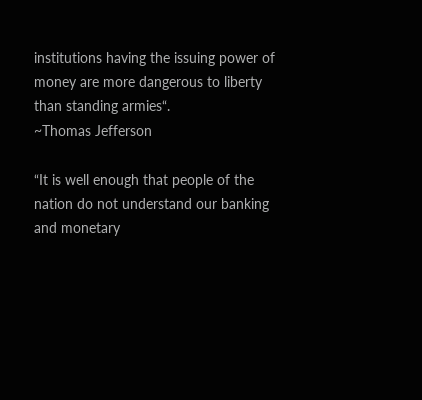institutions having the issuing power of money are more dangerous to liberty than standing armies“.
~Thomas Jefferson

“It is well enough that people of the nation do not understand our banking and monetary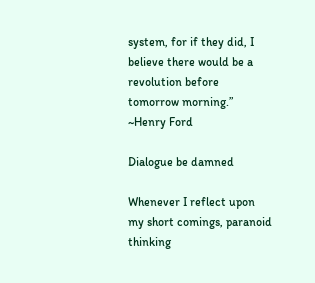system, for if they did, I believe there would be a revolution before tomorrow morning.”
~Henry Ford

Dialogue be damned

Whenever I reflect upon my short comings, paranoid thinking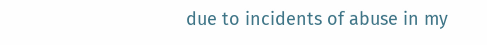due to incidents of abuse in my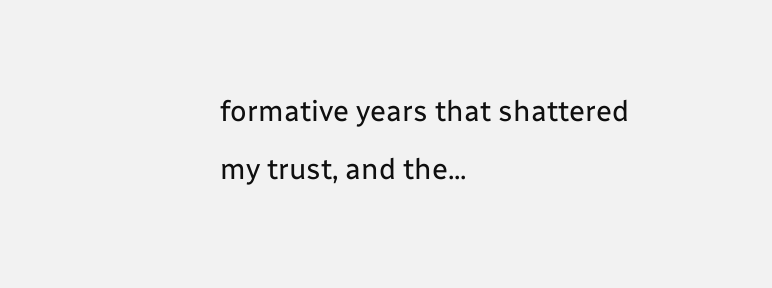formative years that shattered my trust, and the...